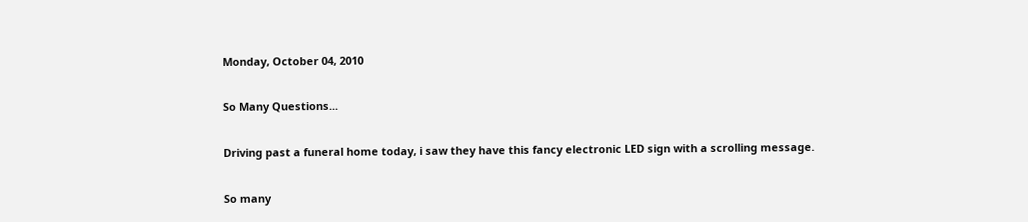Monday, October 04, 2010

So Many Questions...

Driving past a funeral home today, i saw they have this fancy electronic LED sign with a scrolling message.

So many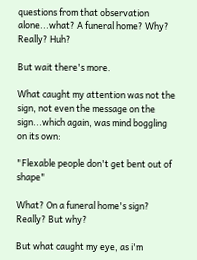questions from that observation alone...what? A funeral home? Why? Really? Huh?

But wait there's more.

What caught my attention was not the sign, not even the message on the sign...which again, was mind boggling on its own:

"Flexable people don't get bent out of shape"

What? On a funeral home's sign? Really? But why?

But what caught my eye, as i'm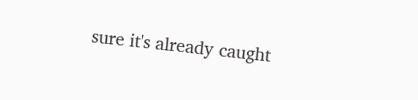sure it's already caught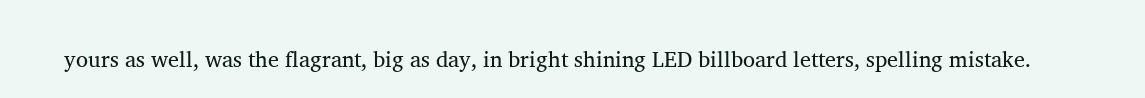yours as well, was the flagrant, big as day, in bright shining LED billboard letters, spelling mistake.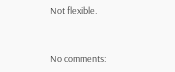Not flexible.


No comments: